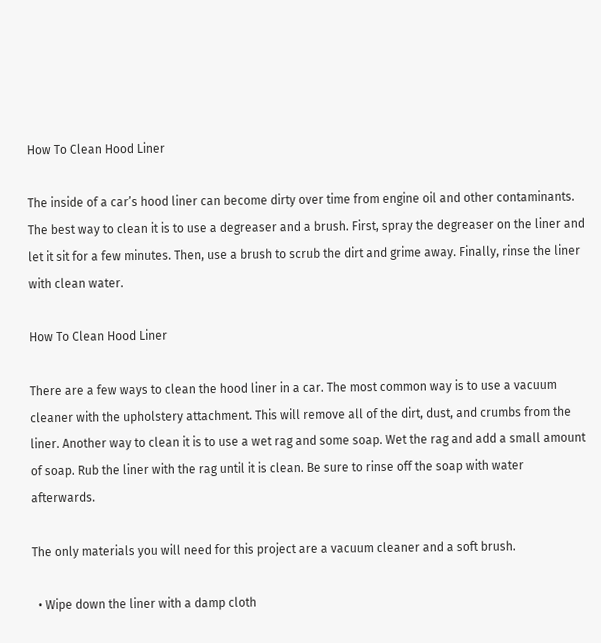How To Clean Hood Liner

The inside of a car’s hood liner can become dirty over time from engine oil and other contaminants. The best way to clean it is to use a degreaser and a brush. First, spray the degreaser on the liner and let it sit for a few minutes. Then, use a brush to scrub the dirt and grime away. Finally, rinse the liner with clean water.

How To Clean Hood Liner

There are a few ways to clean the hood liner in a car. The most common way is to use a vacuum cleaner with the upholstery attachment. This will remove all of the dirt, dust, and crumbs from the liner. Another way to clean it is to use a wet rag and some soap. Wet the rag and add a small amount of soap. Rub the liner with the rag until it is clean. Be sure to rinse off the soap with water afterwards.

The only materials you will need for this project are a vacuum cleaner and a soft brush.

  • Wipe down the liner with a damp cloth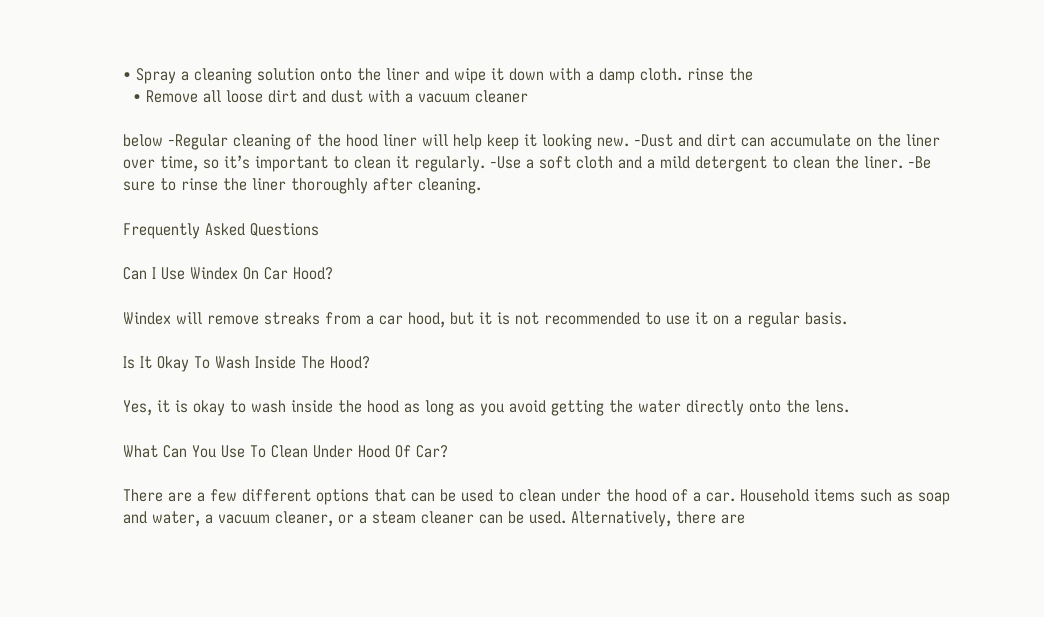• Spray a cleaning solution onto the liner and wipe it down with a damp cloth. rinse the
  • Remove all loose dirt and dust with a vacuum cleaner

below -Regular cleaning of the hood liner will help keep it looking new. -Dust and dirt can accumulate on the liner over time, so it’s important to clean it regularly. -Use a soft cloth and a mild detergent to clean the liner. -Be sure to rinse the liner thoroughly after cleaning.

Frequently Asked Questions

Can I Use Windex On Car Hood?

Windex will remove streaks from a car hood, but it is not recommended to use it on a regular basis.

Is It Okay To Wash Inside The Hood?

Yes, it is okay to wash inside the hood as long as you avoid getting the water directly onto the lens.

What Can You Use To Clean Under Hood Of Car?

There are a few different options that can be used to clean under the hood of a car. Household items such as soap and water, a vacuum cleaner, or a steam cleaner can be used. Alternatively, there are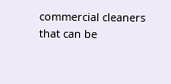commercial cleaners that can be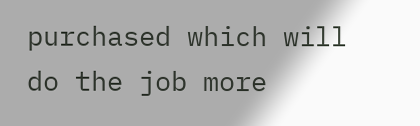purchased which will do the job more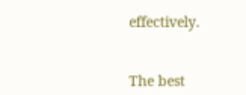effectively.


The best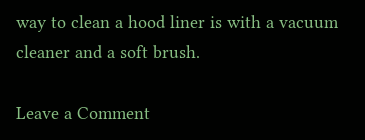way to clean a hood liner is with a vacuum cleaner and a soft brush.

Leave a Comment